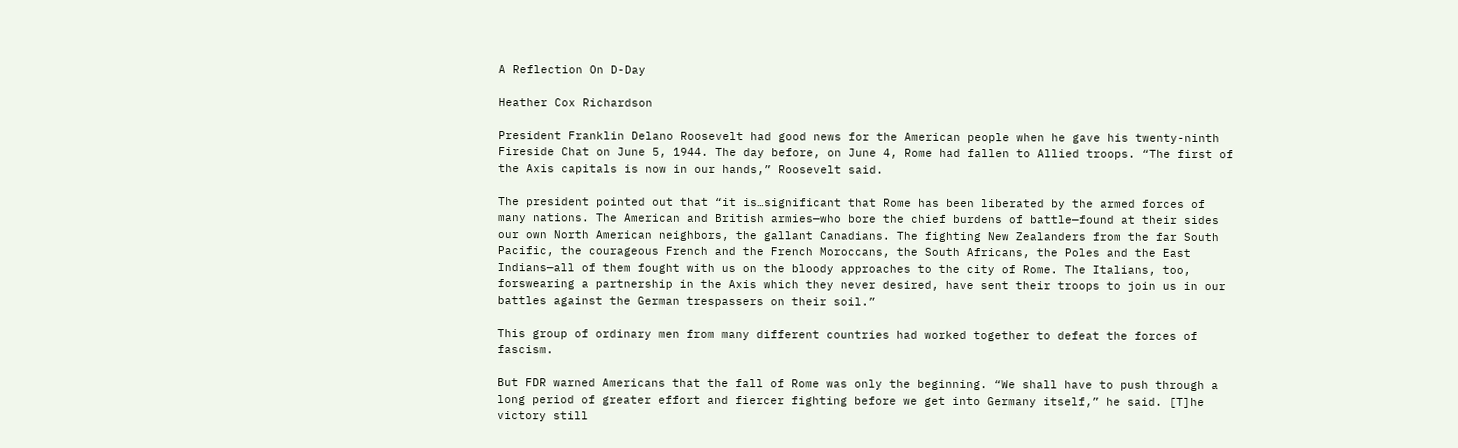A Reflection On D-Day

Heather Cox Richardson

President Franklin Delano Roosevelt had good news for the American people when he gave his twenty-ninth Fireside Chat on June 5, 1944. The day before, on June 4, Rome had fallen to Allied troops. “The first of the Axis capitals is now in our hands,” Roosevelt said.

The president pointed out that “it is…significant that Rome has been liberated by the armed forces of many nations. The American and British armies—who bore the chief burdens of battle—found at their sides our own North American neighbors, the gallant Canadians. The fighting New Zealanders from the far South Pacific, the courageous French and the French Moroccans, the South Africans, the Poles and the East Indians—all of them fought with us on the bloody approaches to the city of Rome. The Italians, too, forswearing a partnership in the Axis which they never desired, have sent their troops to join us in our battles against the German trespassers on their soil.”

This group of ordinary men from many different countries had worked together to defeat the forces of fascism.

But FDR warned Americans that the fall of Rome was only the beginning. “We shall have to push through a long period of greater effort and fiercer fighting before we get into Germany itself,” he said. [T]he victory still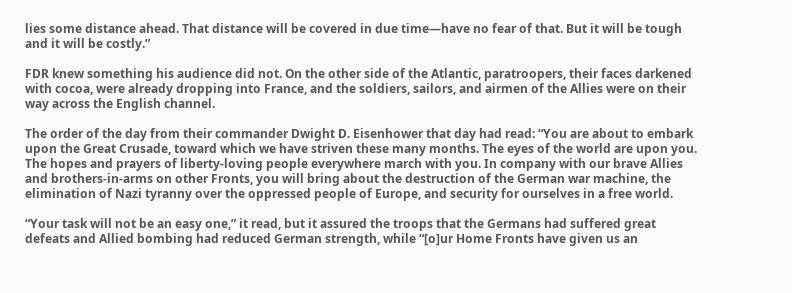lies some distance ahead. That distance will be covered in due time—have no fear of that. But it will be tough and it will be costly.”

FDR knew something his audience did not. On the other side of the Atlantic, paratroopers, their faces darkened with cocoa, were already dropping into France, and the soldiers, sailors, and airmen of the Allies were on their way across the English channel.

The order of the day from their commander Dwight D. Eisenhower that day had read: “You are about to embark upon the Great Crusade, toward which we have striven these many months. The eyes of the world are upon you. The hopes and prayers of liberty-loving people everywhere march with you. In company with our brave Allies and brothers-in-arms on other Fronts, you will bring about the destruction of the German war machine, the elimination of Nazi tyranny over the oppressed people of Europe, and security for ourselves in a free world.

“Your task will not be an easy one,” it read, but it assured the troops that the Germans had suffered great defeats and Allied bombing had reduced German strength, while “[o]ur Home Fronts have given us an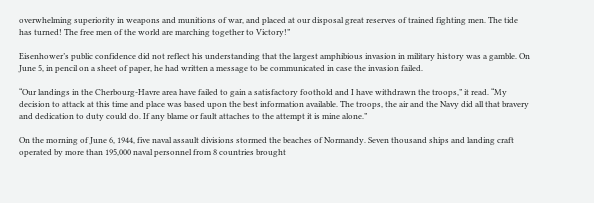overwhelming superiority in weapons and munitions of war, and placed at our disposal great reserves of trained fighting men. The tide has turned! The free men of the world are marching together to Victory!”

Eisenhower’s public confidence did not reflect his understanding that the largest amphibious invasion in military history was a gamble. On June 5, in pencil on a sheet of paper, he had written a message to be communicated in case the invasion failed.

“Our landings in the Cherbourg-Havre area have failed to gain a satisfactory foothold and I have withdrawn the troops,” it read. “My decision to attack at this time and place was based upon the best information available. The troops, the air and the Navy did all that bravery and dedication to duty could do. If any blame or fault attaches to the attempt it is mine alone.”

On the morning of June 6, 1944, five naval assault divisions stormed the beaches of Normandy. Seven thousand ships and landing craft operated by more than 195,000 naval personnel from 8 countries brought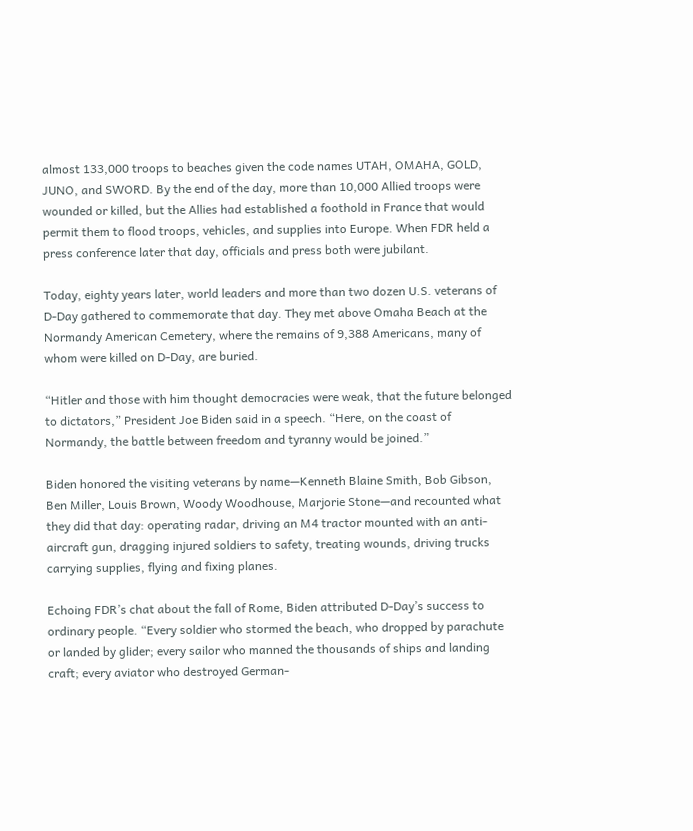almost 133,000 troops to beaches given the code names UTAH, OMAHA, GOLD, JUNO, and SWORD. By the end of the day, more than 10,000 Allied troops were wounded or killed, but the Allies had established a foothold in France that would permit them to flood troops, vehicles, and supplies into Europe. When FDR held a press conference later that day, officials and press both were jubilant.

Today, eighty years later, world leaders and more than two dozen U.S. veterans of D-Day gathered to commemorate that day. They met above Omaha Beach at the Normandy American Cemetery, where the remains of 9,388 Americans, many of whom were killed on D-Day, are buried.

“Hitler and those with him thought democracies were weak, that the future belonged to dictators,” President Joe Biden said in a speech. “Here, on the coast of Normandy, the battle between freedom and tyranny would be joined.”

Biden honored the visiting veterans by name—Kenneth Blaine Smith, Bob Gibson, Ben Miller, Louis Brown, Woody Woodhouse, Marjorie Stone—and recounted what they did that day: operating radar, driving an M4 tractor mounted with an anti-aircraft gun, dragging injured soldiers to safety, treating wounds, driving trucks carrying supplies, flying and fixing planes.

Echoing FDR’s chat about the fall of Rome, Biden attributed D-Day’s success to ordinary people. “Every soldier who stormed the beach, who dropped by parachute or landed by glider; every sailor who manned the thousands of ships and landing craft; every aviator who destroyed German-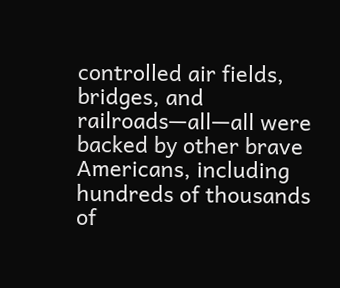controlled air fields, bridges, and railroads—all—all were backed by other brave Americans, including hundreds of thousands of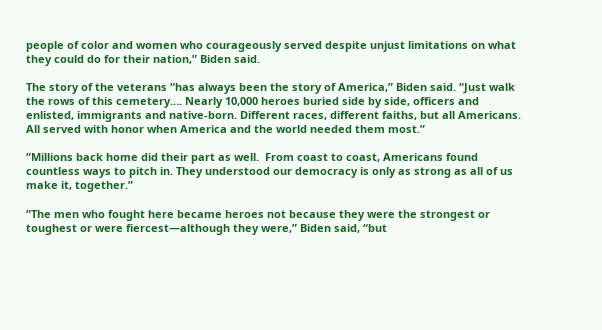people of color and women who courageously served despite unjust limitations on what they could do for their nation,” Biden said.

The story of the veterans “has always been the story of America,” Biden said. “Just walk the rows of this cemetery…. Nearly 10,000 heroes buried side by side, officers and enlisted, immigrants and native-born. Different races, different faiths, but all Americans. All served with honor when America and the world needed them most.”

“Millions back home did their part as well.  From coast to coast, Americans found countless ways to pitch in. They understood our democracy is only as strong as all of us make it, together.”

“The men who fought here became heroes not because they were the strongest or toughest or were fiercest—although they were,” Biden said, “but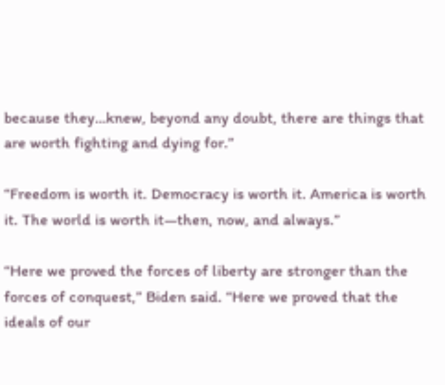because they…knew, beyond any doubt, there are things that are worth fighting and dying for.”

“Freedom is worth it. Democracy is worth it. America is worth it. The world is worth it—then, now, and always.”

“Here we proved the forces of liberty are stronger than the forces of conquest,” Biden said. “Here we proved that the ideals of our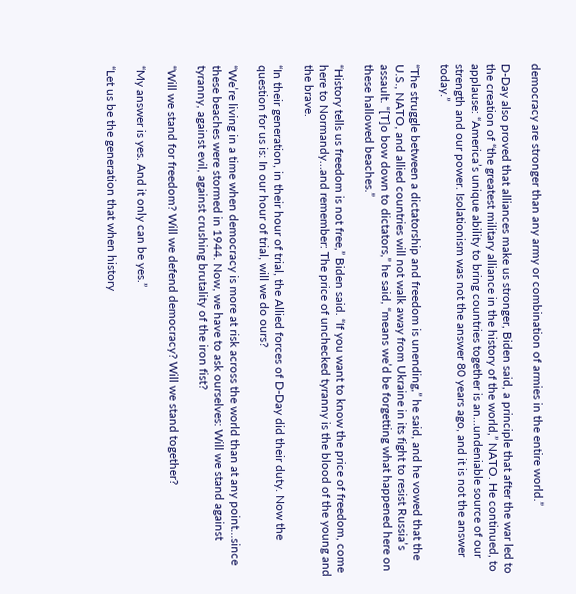democracy are stronger than any army or combination of armies in the entire world.”

D-Day also proved that alliances make us stronger, Biden said, a principle that after the war led to the creation of “the greatest military alliance in the history of the world,” NATO. He continued, to applause: “America’s unique ability to bring countries together is an…undeniable source of our strength and our power. Isolationism was not the answer 80 years ago, and it is not the answer today.”

“The struggle between a dictatorship and freedom is unending,” he said, and he vowed that the U.S., NATO, and allied countries will not walk away from Ukraine in its fight to resist Russia’s assault. “[T]o bow down to dictators,” he said, “means we’d be forgetting what happened here on these hallowed beaches.”

“History tells us freedom is not free,” Biden said. “If you want to know the price of freedom, come here to Normandy…and remember: The price of unchecked tyranny is the blood of the young and the brave.

“In their generation, in their hour of trial, the Allied forces of D-Day did their duty. Now the question for us is: In our hour of trial, will we do ours?

“We’re living in a time when democracy is more at risk across the world than at any point…since these beaches were stormed in 1944. Now, we have to ask ourselves: Will we stand against tyranny, against evil, against crushing brutality of the iron fist?

“Will we stand for freedom? Will we defend democracy? Will we stand together?

“My answer is yes. And it only can be yes.”

“Let us be the generation that when history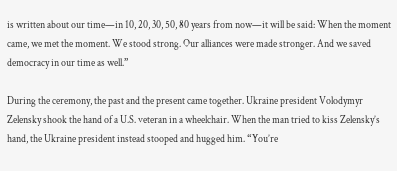is written about our time—in 10, 20, 30, 50, 80 years from now—it will be said: When the moment came, we met the moment. We stood strong. Our alliances were made stronger. And we saved democracy in our time as well.”

During the ceremony, the past and the present came together. Ukraine president Volodymyr Zelensky shook the hand of a U.S. veteran in a wheelchair. When the man tried to kiss Zelensky’s hand, the Ukraine president instead stooped and hugged him. “You’re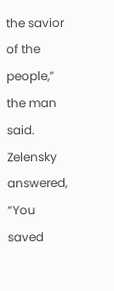the savior of the people,” the man said. Zelensky answered, “You saved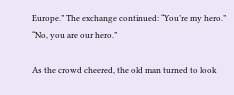Europe.” The exchange continued: “You’re my hero.” “No, you are our hero.”

As the crowd cheered, the old man turned to look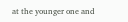at the younger one and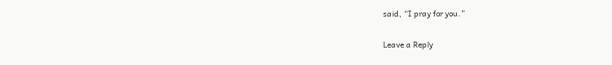said, “I pray for you.”

Leave a Reply